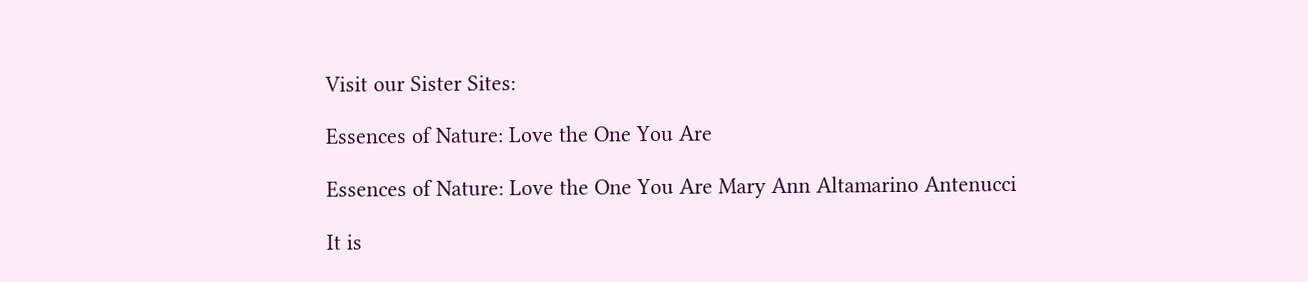Visit our Sister Sites:

Essences of Nature: Love the One You Are

Essences of Nature: Love the One You Are Mary Ann Altamarino Antenucci

It is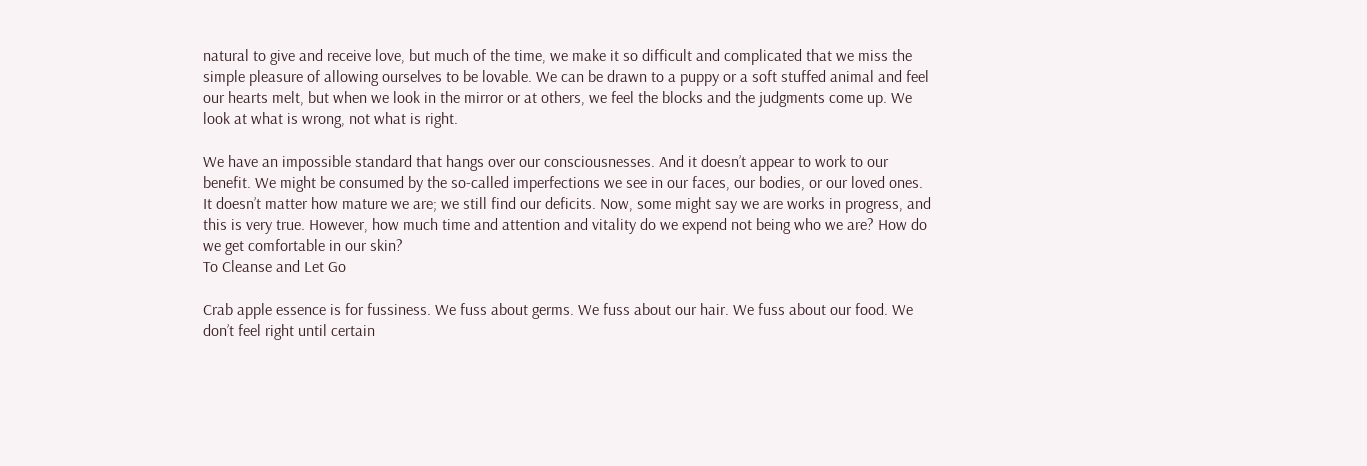natural to give and receive love, but much of the time, we make it so difficult and complicated that we miss the simple pleasure of allowing ourselves to be lovable. We can be drawn to a puppy or a soft stuffed animal and feel our hearts melt, but when we look in the mirror or at others, we feel the blocks and the judgments come up. We look at what is wrong, not what is right.

We have an impossible standard that hangs over our consciousnesses. And it doesn’t appear to work to our benefit. We might be consumed by the so-called imperfections we see in our faces, our bodies, or our loved ones. It doesn’t matter how mature we are; we still find our deficits. Now, some might say we are works in progress, and this is very true. However, how much time and attention and vitality do we expend not being who we are? How do we get comfortable in our skin?
To Cleanse and Let Go

Crab apple essence is for fussiness. We fuss about germs. We fuss about our hair. We fuss about our food. We don’t feel right until certain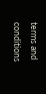terms and conditions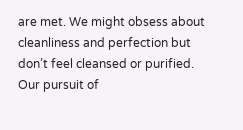are met. We might obsess about cleanliness and perfection but don’t feel cleansed or purified. Our pursuit of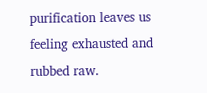purification leaves us feeling exhausted and rubbed raw.